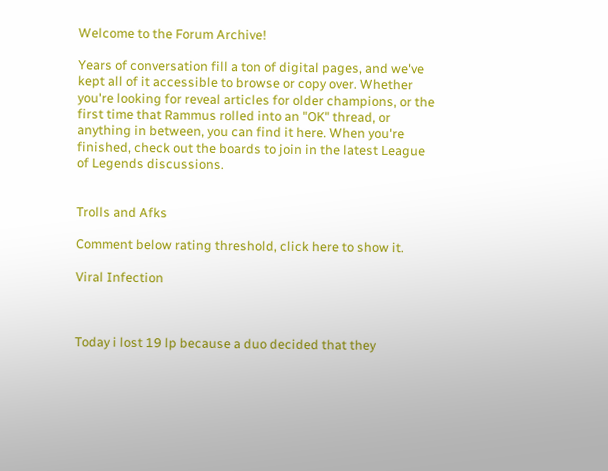Welcome to the Forum Archive!

Years of conversation fill a ton of digital pages, and we've kept all of it accessible to browse or copy over. Whether you're looking for reveal articles for older champions, or the first time that Rammus rolled into an "OK" thread, or anything in between, you can find it here. When you're finished, check out the boards to join in the latest League of Legends discussions.


Trolls and Afks

Comment below rating threshold, click here to show it.

Viral Infection



Today i lost 19 lp because a duo decided that they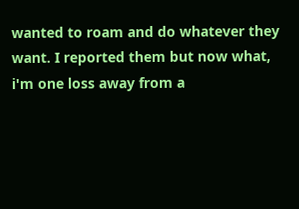wanted to roam and do whatever they want. I reported them but now what, i'm one loss away from a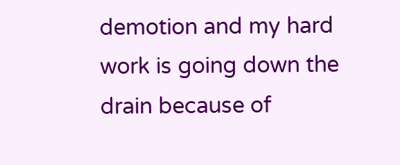demotion and my hard work is going down the drain because of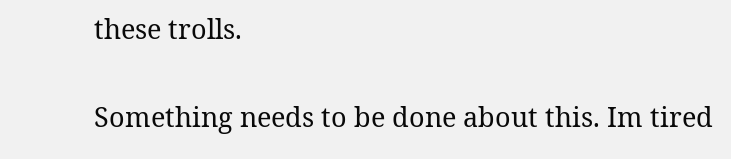these trolls.

Something needs to be done about this. Im tired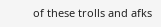of these trolls and afks